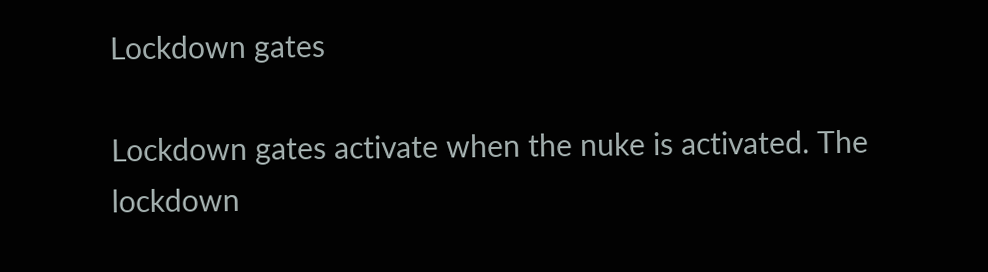Lockdown gates

Lockdown gates activate when the nuke is activated. The lockdown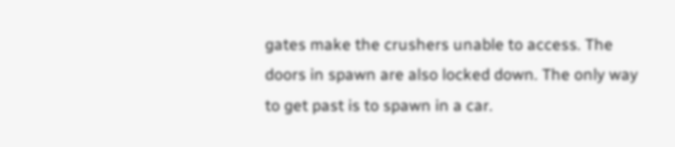gates make the crushers unable to access. The doors in spawn are also locked down. The only way to get past is to spawn in a car.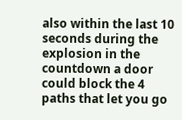also within the last 10 seconds during the explosion in the countdown a door could block the 4 paths that let you go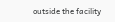outside the facility